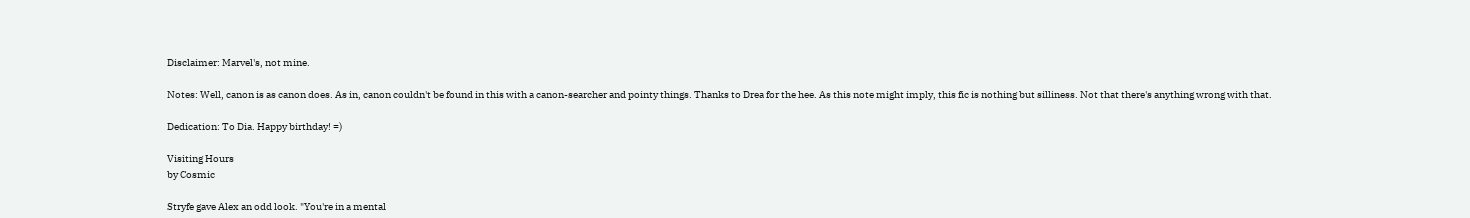Disclaimer: Marvel's, not mine.

Notes: Well, canon is as canon does. As in, canon couldn't be found in this with a canon-searcher and pointy things. Thanks to Drea for the hee. As this note might imply, this fic is nothing but silliness. Not that there's anything wrong with that.

Dedication: To Dia. Happy birthday! =)

Visiting Hours
by Cosmic

Stryfe gave Alex an odd look. "You're in a mental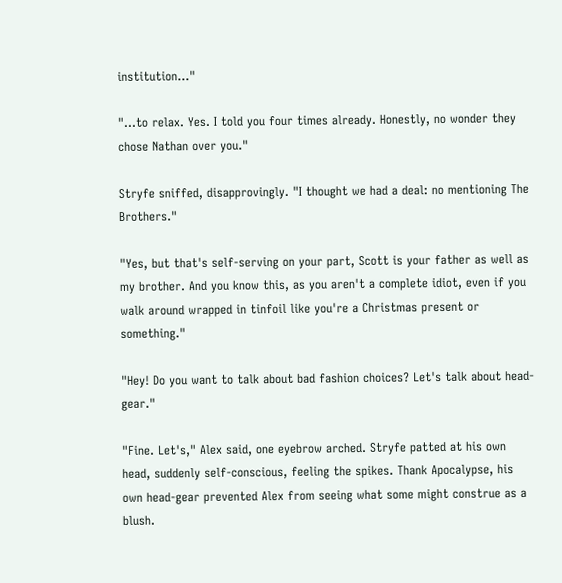institution..."

"...to relax. Yes. I told you four times already. Honestly, no wonder they chose Nathan over you."

Stryfe sniffed, disapprovingly. "I thought we had a deal: no mentioning The Brothers."

"Yes, but that's self-serving on your part, Scott is your father as well as my brother. And you know this, as you aren't a complete idiot, even if you walk around wrapped in tinfoil like you're a Christmas present or something."

"Hey! Do you want to talk about bad fashion choices? Let's talk about head-gear."

"Fine. Let's," Alex said, one eyebrow arched. Stryfe patted at his own head, suddenly self-conscious, feeling the spikes. Thank Apocalypse, his own head-gear prevented Alex from seeing what some might construe as a blush.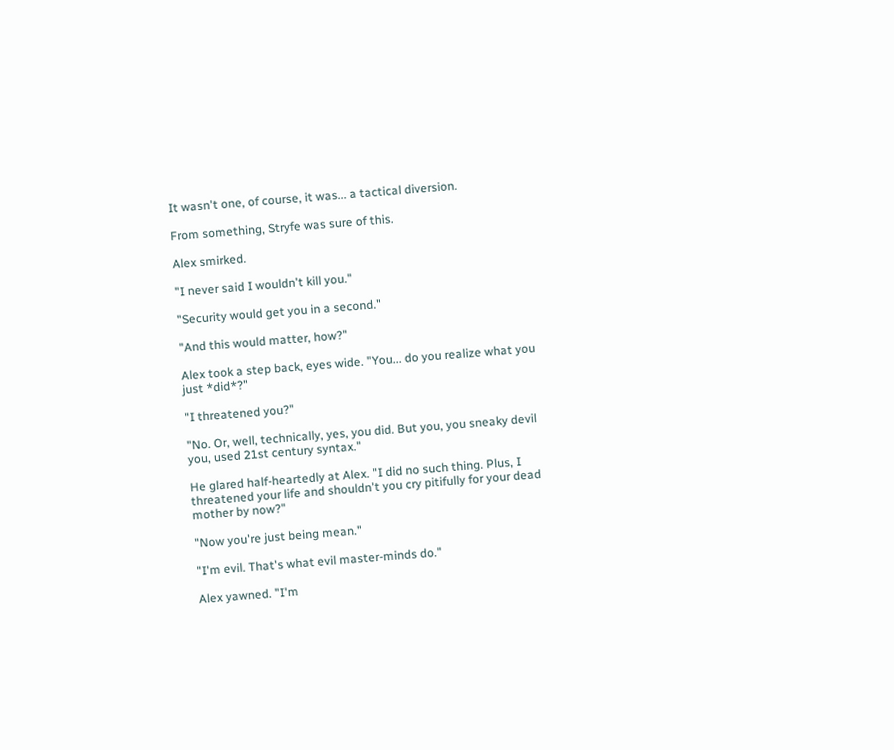It wasn't one, of course, it was... a tactical diversion.

From something, Stryfe was sure of this.

Alex smirked.

"I never said I wouldn't kill you."

"Security would get you in a second."

"And this would matter, how?"

Alex took a step back, eyes wide. "You... do you realize what you just *did*?"

"I threatened you?"

"No. Or, well, technically, yes, you did. But you, you sneaky devil you, used 21st century syntax."

He glared half-heartedly at Alex. "I did no such thing. Plus, I threatened your life and shouldn't you cry pitifully for your dead mother by now?"

"Now you're just being mean."

"I'm evil. That's what evil master-minds do."

Alex yawned. "I'm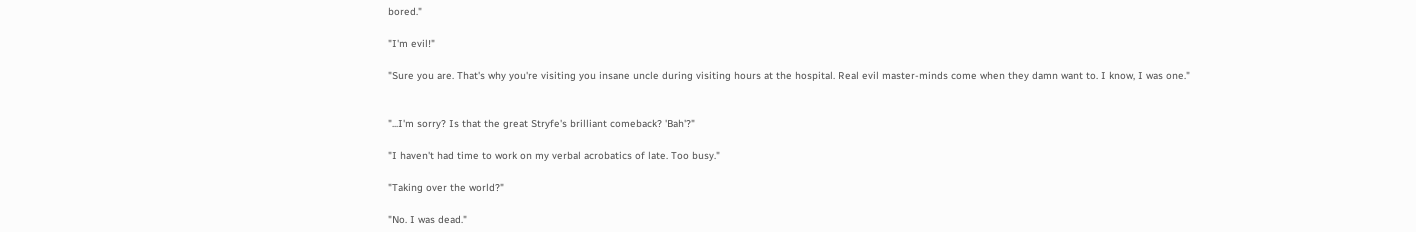bored."

"I'm evil!"

"Sure you are. That's why you're visiting you insane uncle during visiting hours at the hospital. Real evil master-minds come when they damn want to. I know, I was one."


"...I'm sorry? Is that the great Stryfe's brilliant comeback? 'Bah'?"

"I haven't had time to work on my verbal acrobatics of late. Too busy."

"Taking over the world?"

"No. I was dead."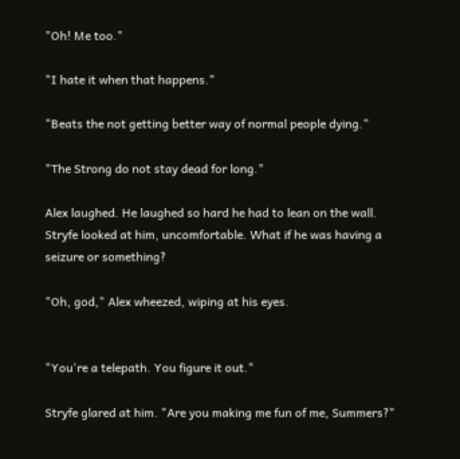"Oh! Me too."

"I hate it when that happens."

"Beats the not getting better way of normal people dying."

"The Strong do not stay dead for long."

Alex laughed. He laughed so hard he had to lean on the wall. Stryfe looked at him, uncomfortable. What if he was having a seizure or something?

"Oh, god," Alex wheezed, wiping at his eyes.


"You're a telepath. You figure it out."

Stryfe glared at him. "Are you making me fun of me, Summers?"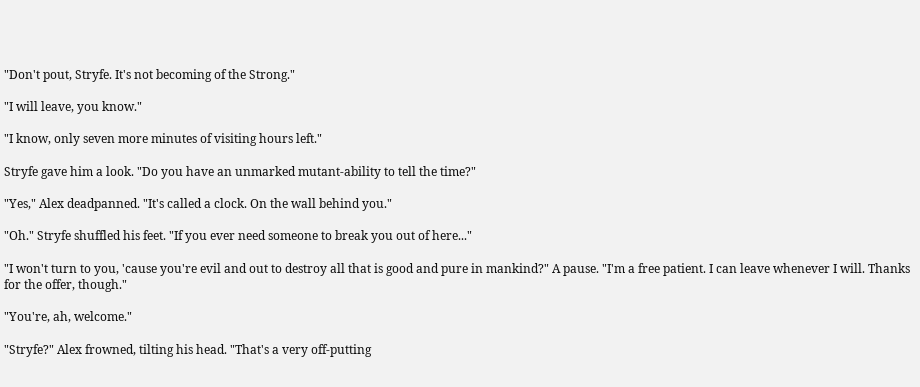"Don't pout, Stryfe. It's not becoming of the Strong."

"I will leave, you know."

"I know, only seven more minutes of visiting hours left."

Stryfe gave him a look. "Do you have an unmarked mutant-ability to tell the time?"

"Yes," Alex deadpanned. "It's called a clock. On the wall behind you."

"Oh." Stryfe shuffled his feet. "If you ever need someone to break you out of here..."

"I won't turn to you, 'cause you're evil and out to destroy all that is good and pure in mankind?" A pause. "I'm a free patient. I can leave whenever I will. Thanks for the offer, though."

"You're, ah, welcome."

"Stryfe?" Alex frowned, tilting his head. "That's a very off-putting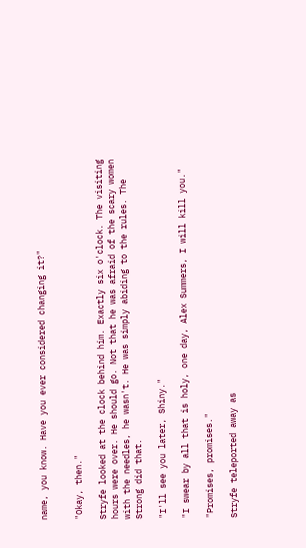name, you know. Have you ever considered changing it?"


"Okay, then."

Stryfe looked at the clock behind him. Exactly six o'clock. The visiting hours were over. He should go. Not that he was afraid of the scary women with the needles, he wasn't. He was simply abiding to the rules. The Strong did that.

"I'll see you later, Shiny."

"I swear by all that is holy, one day, Alex Summers, I will kill you."

"Promises, promises."

Stryfe teleported away as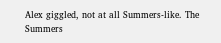Alex giggled, not at all Summers-like. The Summers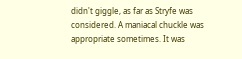didn't giggle, as far as Stryfe was considered. A maniacal chuckle was appropriate sometimes. It was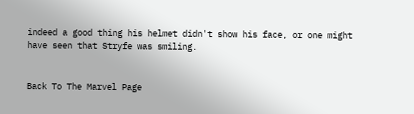indeed a good thing his helmet didn't show his face, or one might have seen that Stryfe was smiling.


Back To The Marvel Page